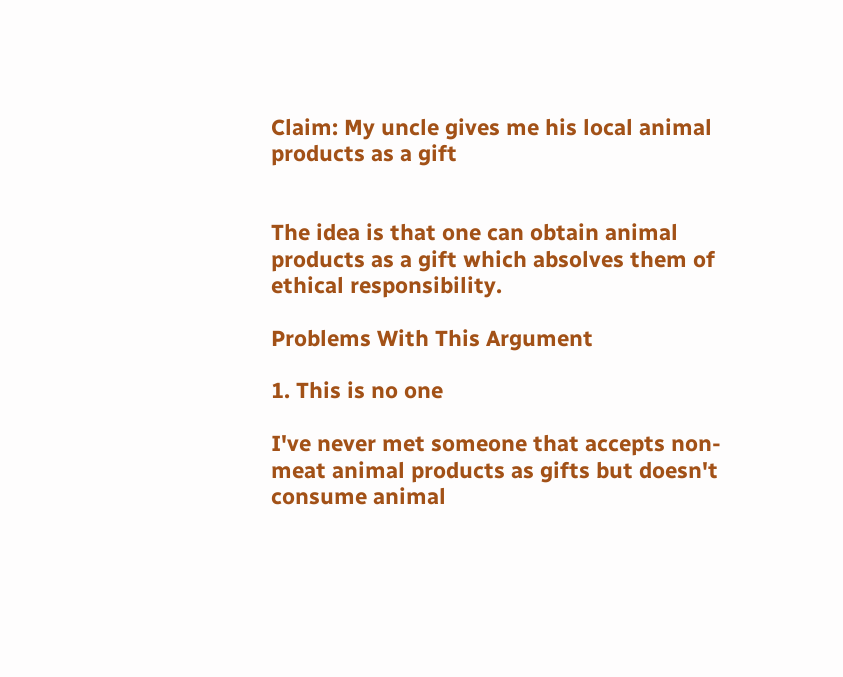Claim: My uncle gives me his local animal products as a gift


The idea is that one can obtain animal products as a gift which absolves them of ethical responsibility.

Problems With This Argument

1. This is no one

I've never met someone that accepts non-meat animal products as gifts but doesn't consume animal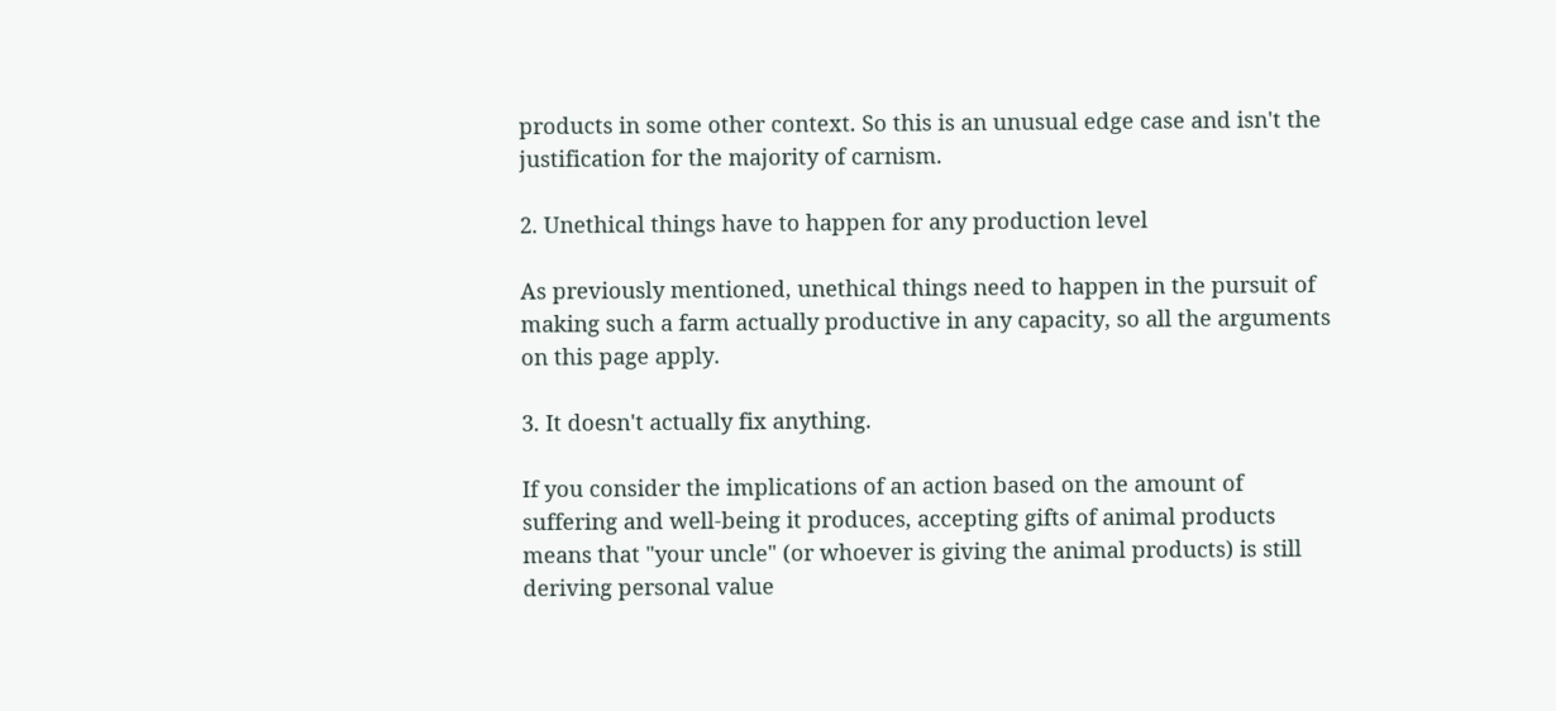products in some other context. So this is an unusual edge case and isn't the justification for the majority of carnism.

2. Unethical things have to happen for any production level

As previously mentioned, unethical things need to happen in the pursuit of making such a farm actually productive in any capacity, so all the arguments on this page apply.

3. It doesn't actually fix anything.

If you consider the implications of an action based on the amount of suffering and well-being it produces, accepting gifts of animal products means that "your uncle" (or whoever is giving the animal products) is still deriving personal value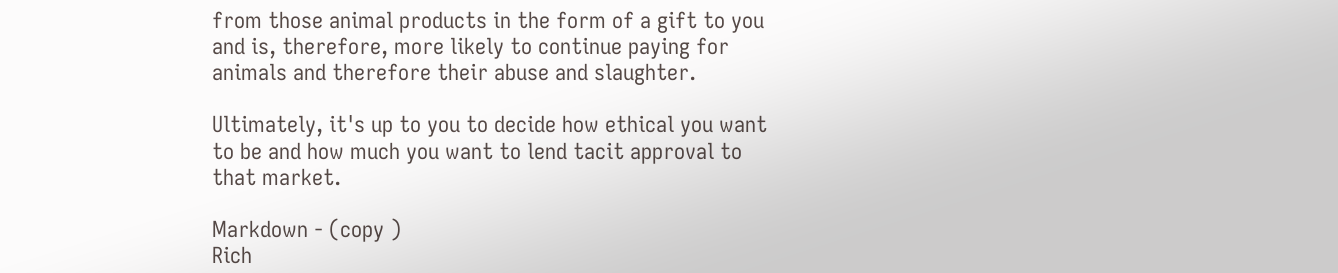from those animal products in the form of a gift to you and is, therefore, more likely to continue paying for animals and therefore their abuse and slaughter.

Ultimately, it's up to you to decide how ethical you want to be and how much you want to lend tacit approval to that market.

Markdown - (copy )
Rich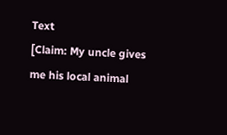Text
[Claim: My uncle gives me his local animal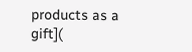products as a gift](